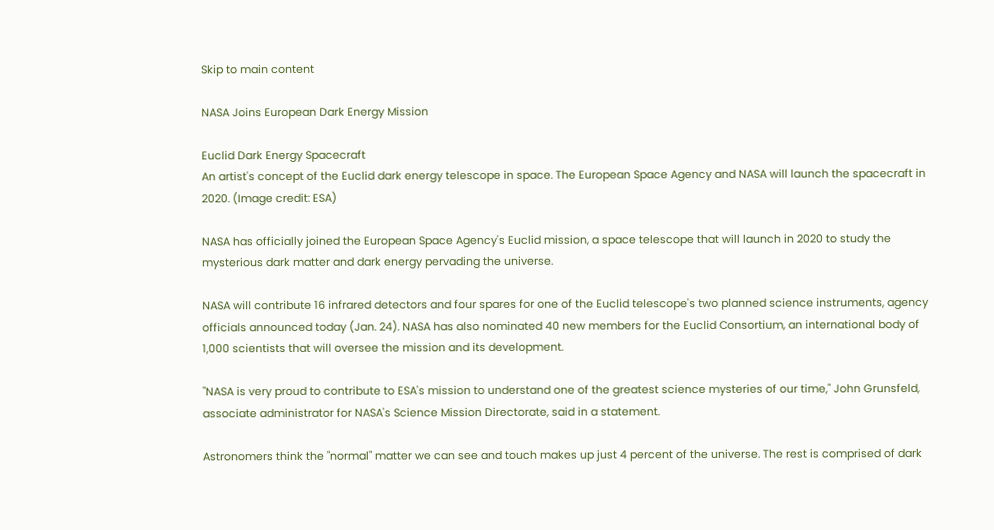Skip to main content

NASA Joins European Dark Energy Mission

Euclid Dark Energy Spacecraft
An artist's concept of the Euclid dark energy telescope in space. The European Space Agency and NASA will launch the spacecraft in 2020. (Image credit: ESA)

NASA has officially joined the European Space Agency's Euclid mission, a space telescope that will launch in 2020 to study the mysterious dark matter and dark energy pervading the universe.

NASA will contribute 16 infrared detectors and four spares for one of the Euclid telescope's two planned science instruments, agency officials announced today (Jan. 24). NASA has also nominated 40 new members for the Euclid Consortium, an international body of 1,000 scientists that will oversee the mission and its development.

"NASA is very proud to contribute to ESA's mission to understand one of the greatest science mysteries of our time," John Grunsfeld, associate administrator for NASA's Science Mission Directorate, said in a statement.

Astronomers think the "normal" matter we can see and touch makes up just 4 percent of the universe. The rest is comprised of dark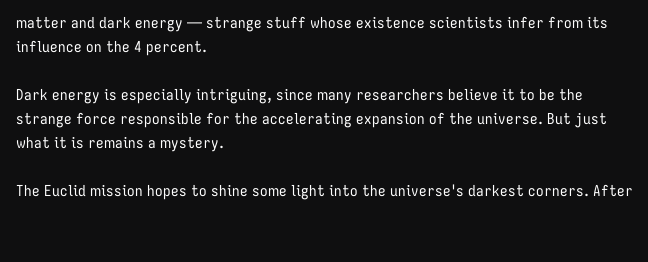matter and dark energy — strange stuff whose existence scientists infer from its influence on the 4 percent.

Dark energy is especially intriguing, since many researchers believe it to be the strange force responsible for the accelerating expansion of the universe. But just what it is remains a mystery.

The Euclid mission hopes to shine some light into the universe's darkest corners. After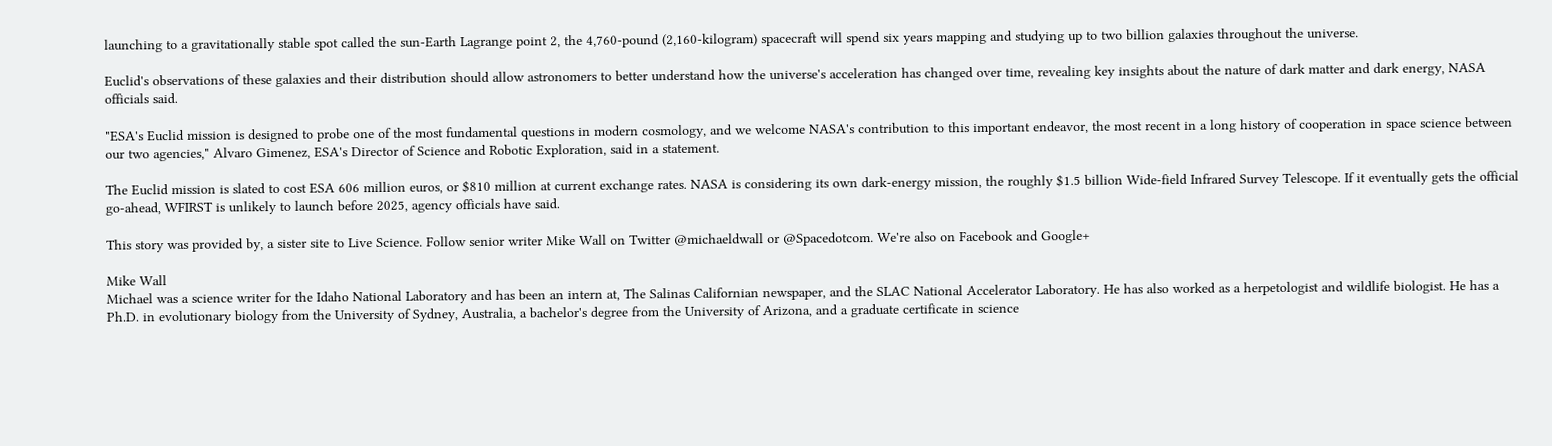launching to a gravitationally stable spot called the sun-Earth Lagrange point 2, the 4,760-pound (2,160-kilogram) spacecraft will spend six years mapping and studying up to two billion galaxies throughout the universe.

Euclid's observations of these galaxies and their distribution should allow astronomers to better understand how the universe's acceleration has changed over time, revealing key insights about the nature of dark matter and dark energy, NASA officials said.

"ESA's Euclid mission is designed to probe one of the most fundamental questions in modern cosmology, and we welcome NASA's contribution to this important endeavor, the most recent in a long history of cooperation in space science between our two agencies," Alvaro Gimenez, ESA's Director of Science and Robotic Exploration, said in a statement.

The Euclid mission is slated to cost ESA 606 million euros, or $810 million at current exchange rates. NASA is considering its own dark-energy mission, the roughly $1.5 billion Wide-field Infrared Survey Telescope. If it eventually gets the official go-ahead, WFIRST is unlikely to launch before 2025, agency officials have said.

This story was provided by, a sister site to Live Science. Follow senior writer Mike Wall on Twitter @michaeldwall or @Spacedotcom. We're also on Facebook and Google+

Mike Wall
Michael was a science writer for the Idaho National Laboratory and has been an intern at, The Salinas Californian newspaper, and the SLAC National Accelerator Laboratory. He has also worked as a herpetologist and wildlife biologist. He has a Ph.D. in evolutionary biology from the University of Sydney, Australia, a bachelor's degree from the University of Arizona, and a graduate certificate in science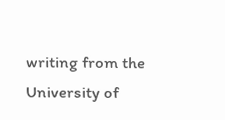writing from the University of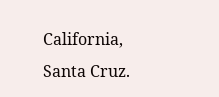California, Santa Cruz.